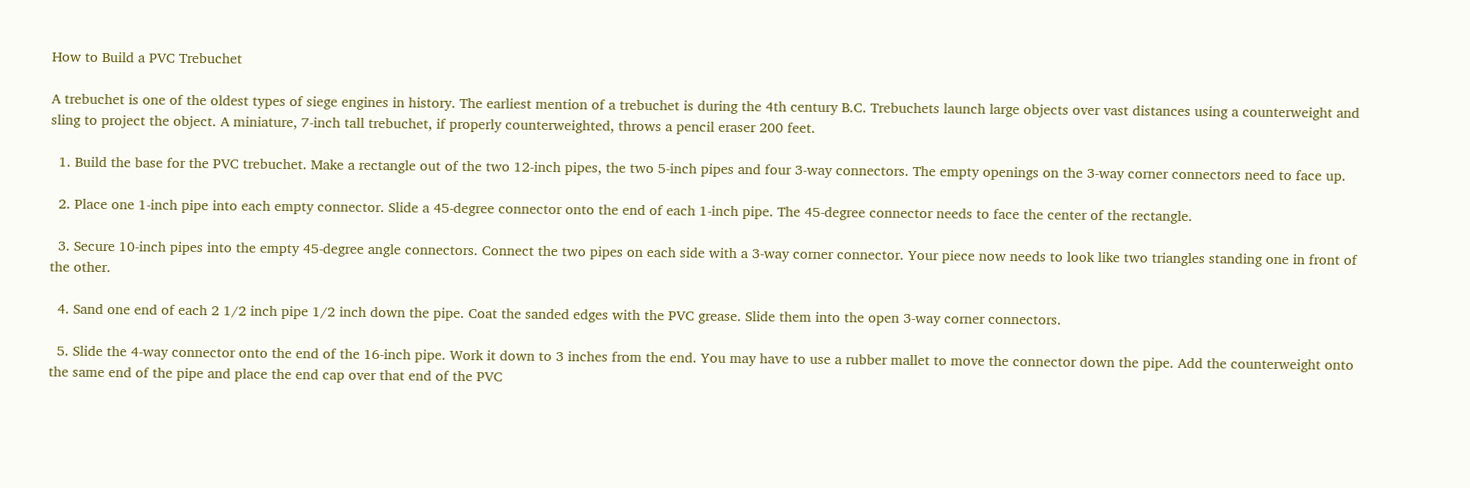How to Build a PVC Trebuchet

A trebuchet is one of the oldest types of siege engines in history. The earliest mention of a trebuchet is during the 4th century B.C. Trebuchets launch large objects over vast distances using a counterweight and sling to project the object. A miniature, 7-inch tall trebuchet, if properly counterweighted, throws a pencil eraser 200 feet.

  1. Build the base for the PVC trebuchet. Make a rectangle out of the two 12-inch pipes, the two 5-inch pipes and four 3-way connectors. The empty openings on the 3-way corner connectors need to face up.

  2. Place one 1-inch pipe into each empty connector. Slide a 45-degree connector onto the end of each 1-inch pipe. The 45-degree connector needs to face the center of the rectangle.

  3. Secure 10-inch pipes into the empty 45-degree angle connectors. Connect the two pipes on each side with a 3-way corner connector. Your piece now needs to look like two triangles standing one in front of the other.

  4. Sand one end of each 2 1/2 inch pipe 1/2 inch down the pipe. Coat the sanded edges with the PVC grease. Slide them into the open 3-way corner connectors.

  5. Slide the 4-way connector onto the end of the 16-inch pipe. Work it down to 3 inches from the end. You may have to use a rubber mallet to move the connector down the pipe. Add the counterweight onto the same end of the pipe and place the end cap over that end of the PVC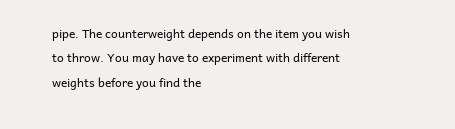pipe. The counterweight depends on the item you wish to throw. You may have to experiment with different weights before you find the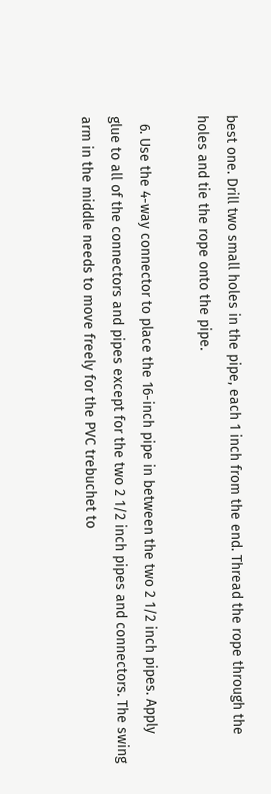best one. Drill two small holes in the pipe, each 1 inch from the end. Thread the rope through the holes and tie the rope onto the pipe.

  6. Use the 4-way connector to place the 16-inch pipe in between the two 2 1/2 inch pipes. Apply glue to all of the connectors and pipes except for the two 2 1/2 inch pipes and connectors. The swing arm in the middle needs to move freely for the PVC trebuchet to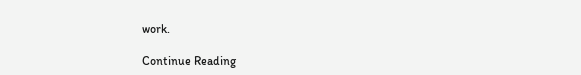work.

Continue Reading